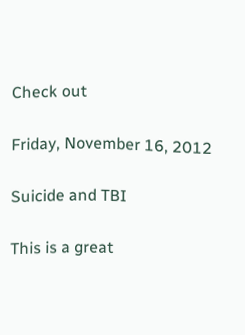Check out

Friday, November 16, 2012

Suicide and TBI

This is a great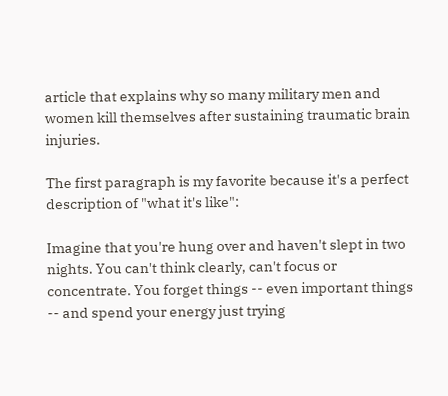article that explains why so many military men and women kill themselves after sustaining traumatic brain injuries.

The first paragraph is my favorite because it's a perfect description of "what it's like":

Imagine that you're hung over and haven't slept in two nights. You can't think clearly, can't focus or concentrate. You forget things -- even important things -- and spend your energy just trying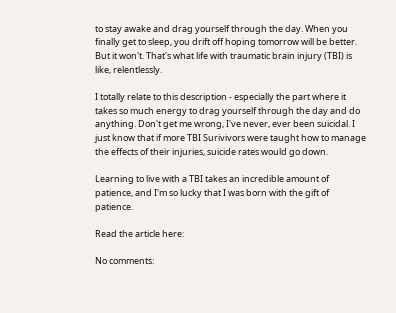to stay awake and drag yourself through the day. When you finally get to sleep, you drift off hoping tomorrow will be better. But it won't. That's what life with traumatic brain injury (TBI) is like, relentlessly.

I totally relate to this description - especially the part where it takes so much energy to drag yourself through the day and do anything. Don't get me wrong, I've never, ever been suicidal. I just know that if more TBI Surivivors were taught how to manage the effects of their injuries, suicide rates would go down.

Learning to live with a TBI takes an incredible amount of patience, and I'm so lucky that I was born with the gift of patience.

Read the article here:

No comments: